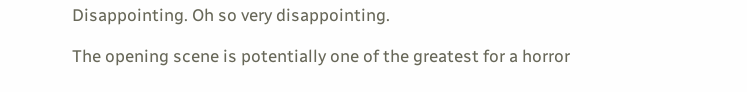Disappointing. Oh so very disappointing.

The opening scene is potentially one of the greatest for a horror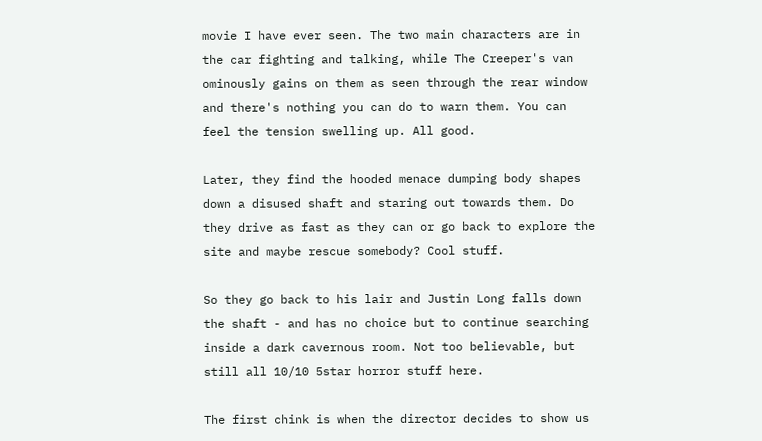movie I have ever seen. The two main characters are in the car fighting and talking, while The Creeper's van ominously gains on them as seen through the rear window and there's nothing you can do to warn them. You can feel the tension swelling up. All good.

Later, they find the hooded menace dumping body shapes down a disused shaft and staring out towards them. Do they drive as fast as they can or go back to explore the site and maybe rescue somebody? Cool stuff.

So they go back to his lair and Justin Long falls down the shaft - and has no choice but to continue searching inside a dark cavernous room. Not too believable, but still all 10/10 5star horror stuff here.

The first chink is when the director decides to show us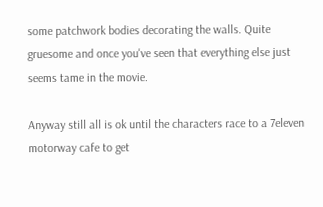some patchwork bodies decorating the walls. Quite gruesome and once you've seen that everything else just seems tame in the movie.

Anyway still all is ok until the characters race to a 7eleven motorway cafe to get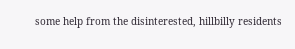some help from the disinterested, hillbilly residents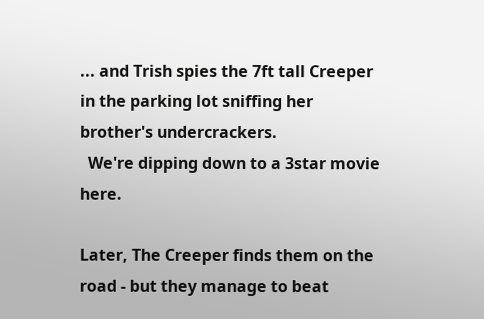... and Trish spies the 7ft tall Creeper in the parking lot sniffing her brother's undercrackers.
  We're dipping down to a 3star movie here.

Later, The Creeper finds them on the road - but they manage to beat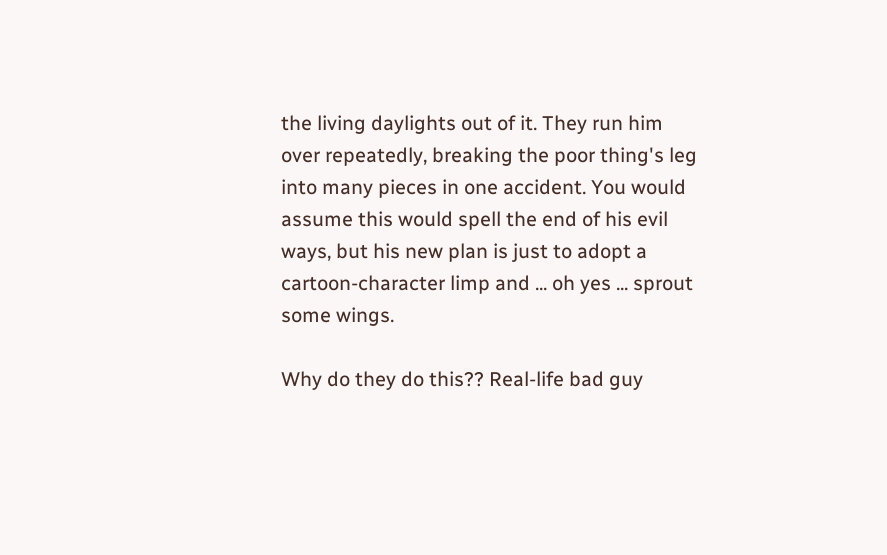the living daylights out of it. They run him over repeatedly, breaking the poor thing's leg into many pieces in one accident. You would assume this would spell the end of his evil ways, but his new plan is just to adopt a cartoon-character limp and ... oh yes ... sprout some wings.

Why do they do this?? Real-life bad guy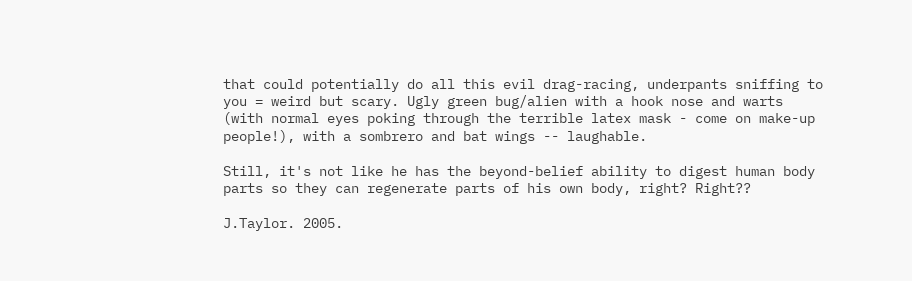that could potentially do all this evil drag-racing, underpants sniffing to you = weird but scary. Ugly green bug/alien with a hook nose and warts (with normal eyes poking through the terrible latex mask - come on make-up people!), with a sombrero and bat wings -- laughable.

Still, it's not like he has the beyond-belief ability to digest human body parts so they can regenerate parts of his own body, right? Right??

J.Taylor. 2005.